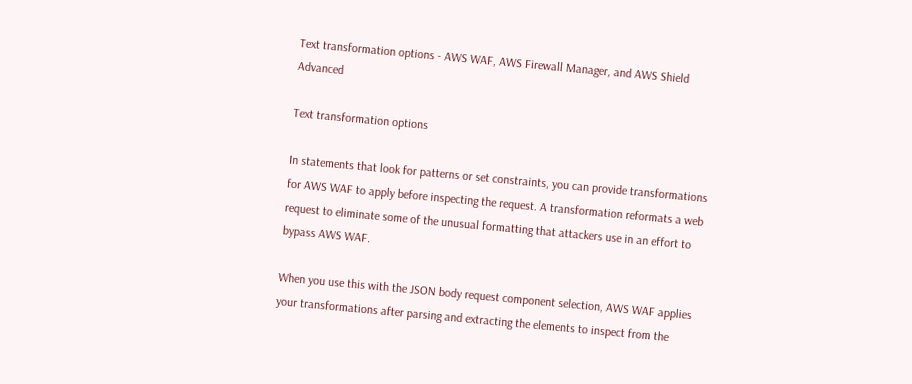Text transformation options - AWS WAF, AWS Firewall Manager, and AWS Shield Advanced

Text transformation options

In statements that look for patterns or set constraints, you can provide transformations for AWS WAF to apply before inspecting the request. A transformation reformats a web request to eliminate some of the unusual formatting that attackers use in an effort to bypass AWS WAF.

When you use this with the JSON body request component selection, AWS WAF applies your transformations after parsing and extracting the elements to inspect from the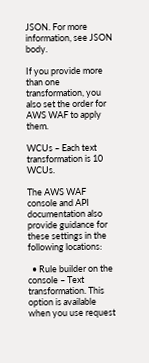JSON. For more information, see JSON body.

If you provide more than one transformation, you also set the order for AWS WAF to apply them.

WCUs – Each text transformation is 10 WCUs.

The AWS WAF console and API documentation also provide guidance for these settings in the following locations:

  • Rule builder on the console – Text transformation. This option is available when you use request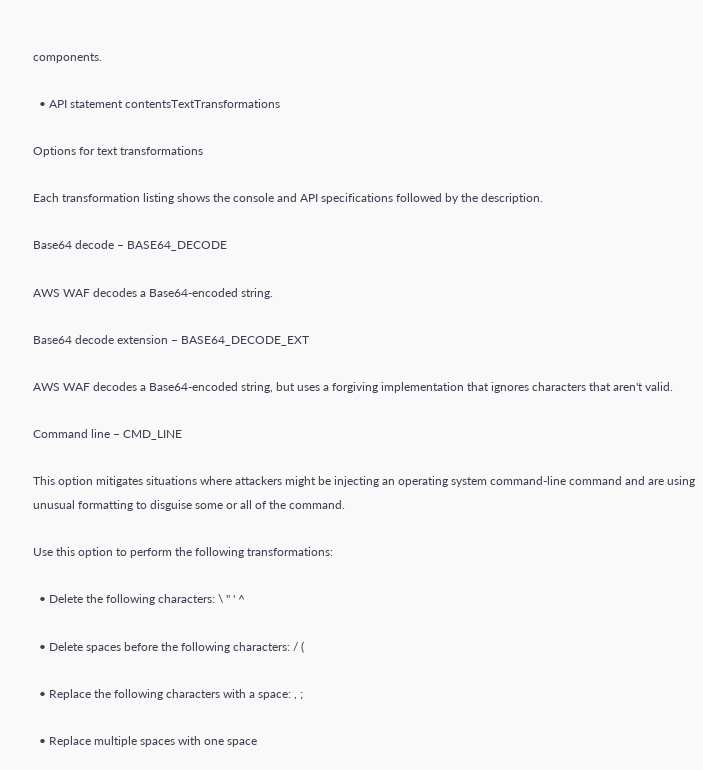components.

  • API statement contentsTextTransformations

Options for text transformations

Each transformation listing shows the console and API specifications followed by the description.

Base64 decode – BASE64_DECODE

AWS WAF decodes a Base64-encoded string.

Base64 decode extension – BASE64_DECODE_EXT

AWS WAF decodes a Base64-encoded string, but uses a forgiving implementation that ignores characters that aren't valid.

Command line – CMD_LINE

This option mitigates situations where attackers might be injecting an operating system command-line command and are using unusual formatting to disguise some or all of the command.

Use this option to perform the following transformations:

  • Delete the following characters: \ " ' ^

  • Delete spaces before the following characters: / (

  • Replace the following characters with a space: , ;

  • Replace multiple spaces with one space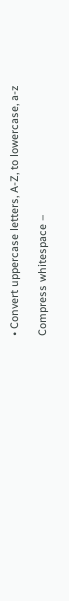• Convert uppercase letters, A-Z, to lowercase, a-z

Compress whitespace –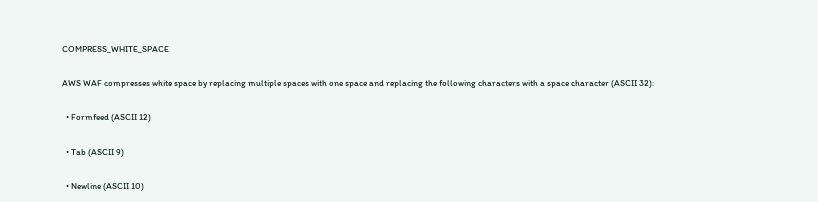COMPRESS_WHITE_SPACE

AWS WAF compresses white space by replacing multiple spaces with one space and replacing the following characters with a space character (ASCII 32):

  • Formfeed (ASCII 12)

  • Tab (ASCII 9)

  • Newline (ASCII 10)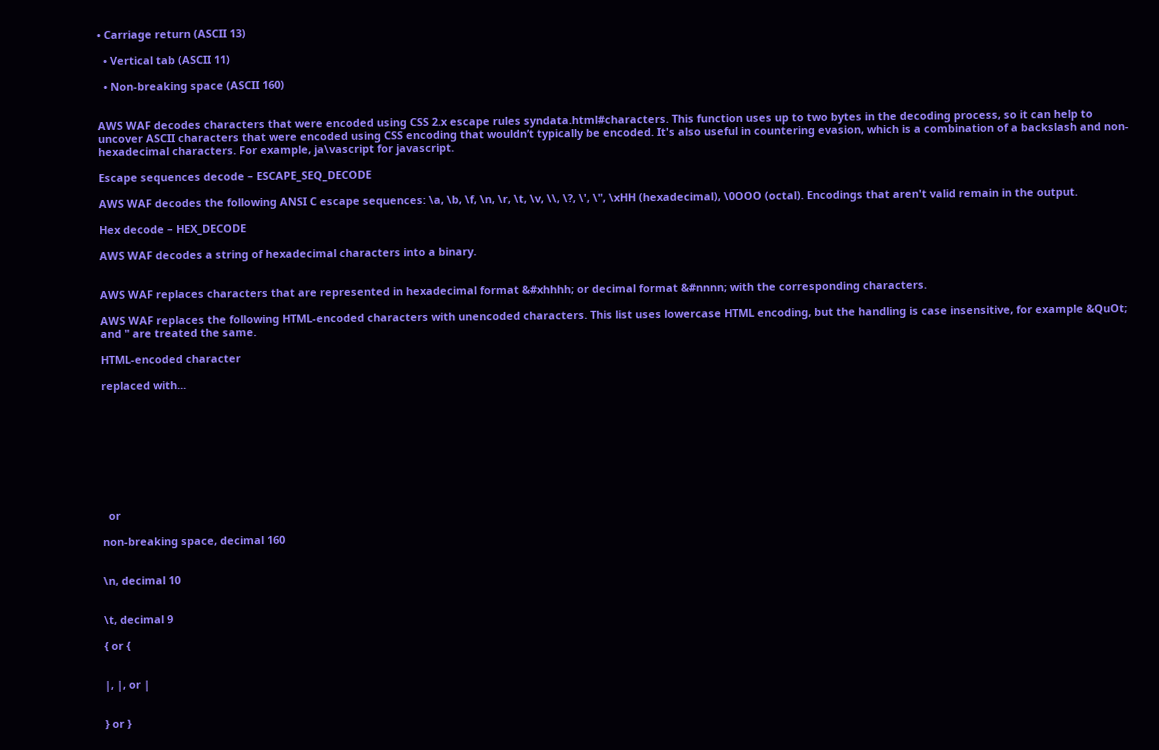• Carriage return (ASCII 13)

  • Vertical tab (ASCII 11)

  • Non-breaking space (ASCII 160)


AWS WAF decodes characters that were encoded using CSS 2.x escape rules syndata.html#characters. This function uses up to two bytes in the decoding process, so it can help to uncover ASCII characters that were encoded using CSS encoding that wouldn’t typically be encoded. It's also useful in countering evasion, which is a combination of a backslash and non-hexadecimal characters. For example, ja\vascript for javascript.

Escape sequences decode – ESCAPE_SEQ_DECODE

AWS WAF decodes the following ANSI C escape sequences: \a, \b, \f, \n, \r, \t, \v, \\, \?, \', \", \xHH (hexadecimal), \0OOO (octal). Encodings that aren't valid remain in the output.

Hex decode – HEX_DECODE

AWS WAF decodes a string of hexadecimal characters into a binary.


AWS WAF replaces characters that are represented in hexadecimal format &#xhhhh; or decimal format &#nnnn; with the corresponding characters.

AWS WAF replaces the following HTML-encoded characters with unencoded characters. This list uses lowercase HTML encoding, but the handling is case insensitive, for example &QuOt; and " are treated the same.

HTML-encoded character

replaced with...









  or

non-breaking space, decimal 160


\n, decimal 10


\t, decimal 9

{ or {


|, |, or |


} or }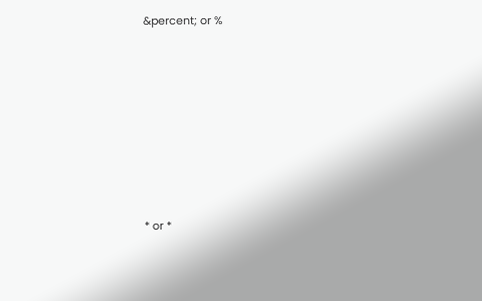&percent; or %








* or *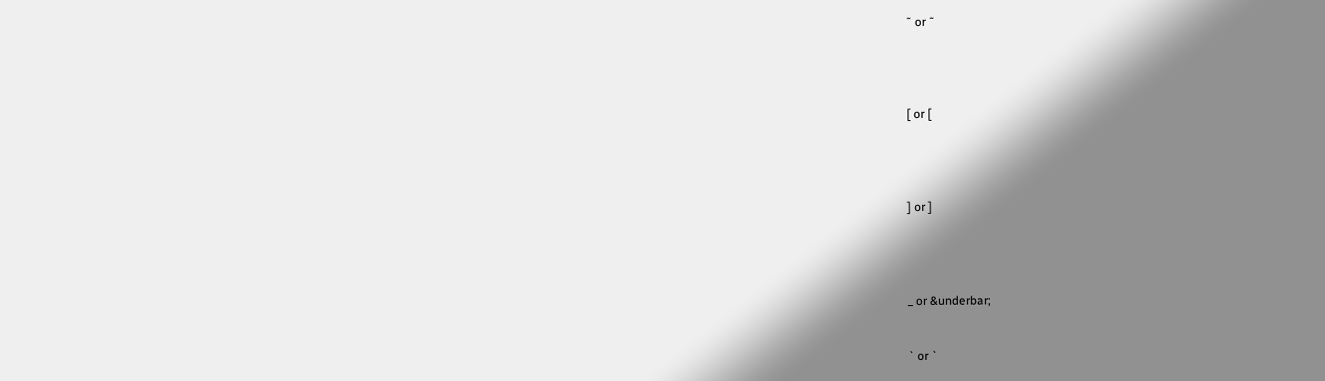˜ or ˜




[ or [




] or ]




_ or &underbar;


` or `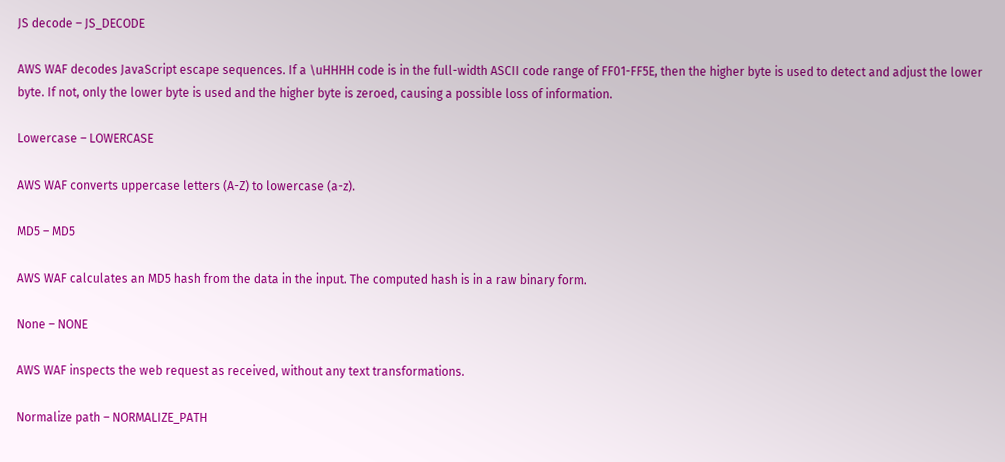JS decode – JS_DECODE

AWS WAF decodes JavaScript escape sequences. If a \uHHHH code is in the full-width ASCII code range of FF01-FF5E, then the higher byte is used to detect and adjust the lower byte. If not, only the lower byte is used and the higher byte is zeroed, causing a possible loss of information.

Lowercase – LOWERCASE

AWS WAF converts uppercase letters (A-Z) to lowercase (a-z).

MD5 – MD5

AWS WAF calculates an MD5 hash from the data in the input. The computed hash is in a raw binary form.

None – NONE

AWS WAF inspects the web request as received, without any text transformations.

Normalize path – NORMALIZE_PATH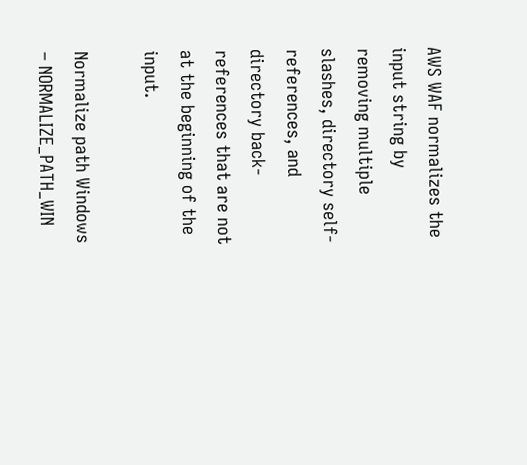AWS WAF normalizes the input string by removing multiple slashes, directory self-references, and directory back-references that are not at the beginning of the input.

Normalize path Windows – NORMALIZE_PATH_WIN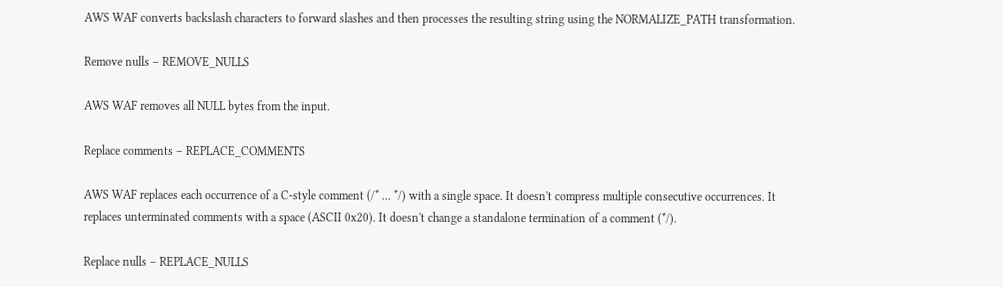AWS WAF converts backslash characters to forward slashes and then processes the resulting string using the NORMALIZE_PATH transformation.

Remove nulls – REMOVE_NULLS

AWS WAF removes all NULL bytes from the input.

Replace comments – REPLACE_COMMENTS

AWS WAF replaces each occurrence of a C-style comment (/* ... */) with a single space. It doesn't compress multiple consecutive occurrences. It replaces unterminated comments with a space (ASCII 0x20). It doesn't change a standalone termination of a comment (*/).

Replace nulls – REPLACE_NULLS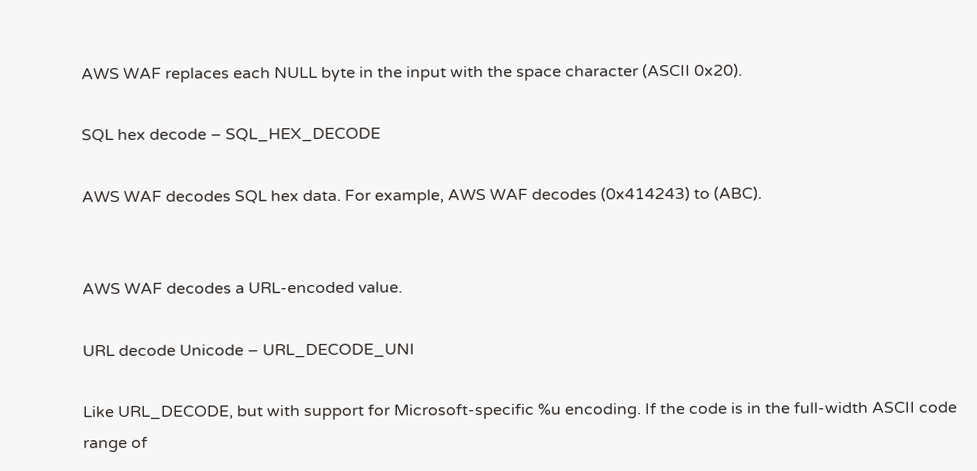AWS WAF replaces each NULL byte in the input with the space character (ASCII 0x20).

SQL hex decode – SQL_HEX_DECODE

AWS WAF decodes SQL hex data. For example, AWS WAF decodes (0x414243) to (ABC).


AWS WAF decodes a URL-encoded value.

URL decode Unicode – URL_DECODE_UNI

Like URL_DECODE, but with support for Microsoft-specific %u encoding. If the code is in the full-width ASCII code range of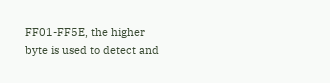FF01-FF5E, the higher byte is used to detect and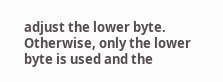adjust the lower byte. Otherwise, only the lower byte is used and the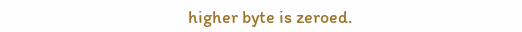higher byte is zeroed.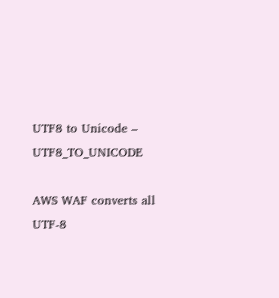UTF8 to Unicode – UTF8_TO_UNICODE

AWS WAF converts all UTF-8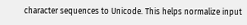character sequences to Unicode. This helps normalize input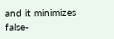and it minimizes false-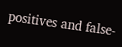positives and false-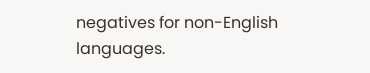negatives for non-English languages.